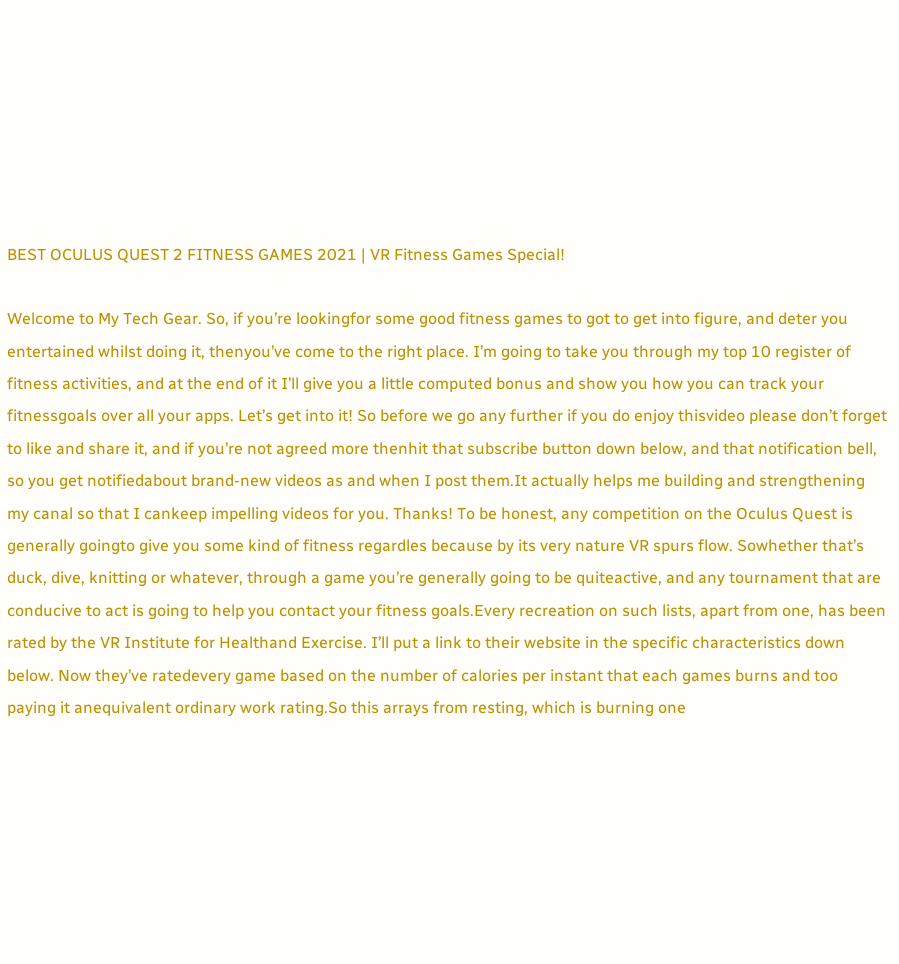BEST OCULUS QUEST 2 FITNESS GAMES 2021 | VR Fitness Games Special!

Welcome to My Tech Gear. So, if you’re lookingfor some good fitness games to got to get into figure, and deter you entertained whilst doing it, thenyou’ve come to the right place. I’m going to take you through my top 10 register of fitness activities, and at the end of it I’ll give you a little computed bonus and show you how you can track your fitnessgoals over all your apps. Let’s get into it! So before we go any further if you do enjoy thisvideo please don’t forget to like and share it, and if you’re not agreed more thenhit that subscribe button down below, and that notification bell, so you get notifiedabout brand-new videos as and when I post them.It actually helps me building and strengthening my canal so that I cankeep impelling videos for you. Thanks! To be honest, any competition on the Oculus Quest is generally goingto give you some kind of fitness regardles because by its very nature VR spurs flow. Sowhether that’s duck, dive, knitting or whatever, through a game you’re generally going to be quiteactive, and any tournament that are conducive to act is going to help you contact your fitness goals.Every recreation on such lists, apart from one, has been rated by the VR Institute for Healthand Exercise. I’ll put a link to their website in the specific characteristics down below. Now they’ve ratedevery game based on the number of calories per instant that each games burns and too paying it anequivalent ordinary work rating.So this arrays from resting, which is burning one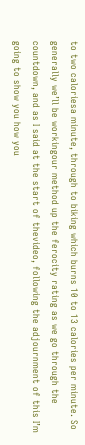to two caloriesa minute, through to biking which burns 10 to 13 calories per minute. So generally we’ll be workingour method up the ferocity rating as we go through the countdown, and as I said at the start of thevideo, following the adjournment of this I’m going to show you how you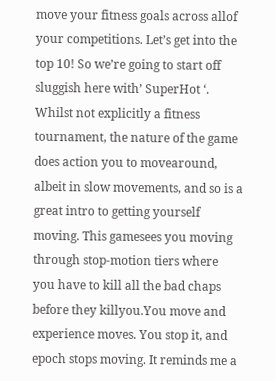move your fitness goals across allof your competitions. Let’s get into the top 10! So we’re going to start off sluggish here with’ SuperHot ‘. Whilst not explicitly a fitness tournament, the nature of the game does action you to movearound, albeit in slow movements, and so is a great intro to getting yourself moving. This gamesees you moving through stop-motion tiers where you have to kill all the bad chaps before they killyou.You move and experience moves. You stop it, and epoch stops moving. It reminds me a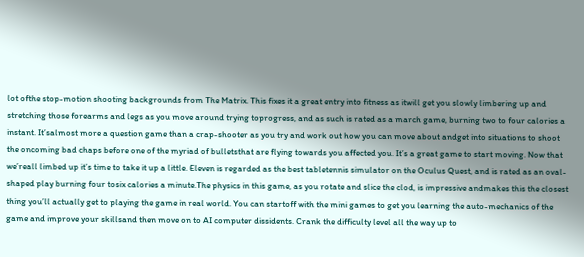lot ofthe stop-motion shooting backgrounds from The Matrix. This fixes it a great entry into fitness as itwill get you slowly limbering up and stretching those forearms and legs as you move around trying toprogress, and as such is rated as a march game, burning two to four calories a instant. It’salmost more a question game than a crap-shooter as you try and work out how you can move about andget into situations to shoot the oncoming bad chaps before one of the myriad of bulletsthat are flying towards you affected you. It’s a great game to start moving. Now that we’reall limbed up it’s time to take it up a little. Eleven is regarded as the best tabletennis simulator on the Oculus Quest, and is rated as an oval-shaped play burning four tosix calories a minute.The physics in this game, as you rotate and slice the clod, is impressive andmakes this the closest thing you’ll actually get to playing the game in real world. You can startoff with the mini games to get you learning the auto-mechanics of the game and improve your skillsand then move on to AI computer dissidents. Crank the difficulty level all the way up to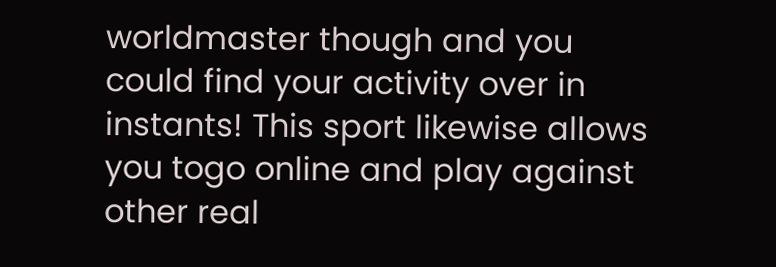worldmaster though and you could find your activity over in instants! This sport likewise allows you togo online and play against other real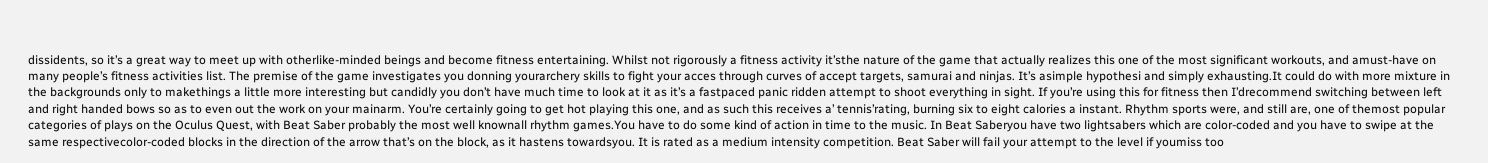dissidents, so it’s a great way to meet up with otherlike-minded beings and become fitness entertaining. Whilst not rigorously a fitness activity it’sthe nature of the game that actually realizes this one of the most significant workouts, and amust-have on many people’s fitness activities list. The premise of the game investigates you donning yourarchery skills to fight your acces through curves of accept targets, samurai and ninjas. It’s asimple hypothesi and simply exhausting.It could do with more mixture in the backgrounds only to makethings a little more interesting but candidly you don’t have much time to look at it as it’s a fastpaced panic ridden attempt to shoot everything in sight. If you’re using this for fitness then I’drecommend switching between left and right handed bows so as to even out the work on your mainarm. You’re certainly going to get hot playing this one, and as such this receives a’ tennis’rating, burning six to eight calories a instant. Rhythm sports were, and still are, one of themost popular categories of plays on the Oculus Quest, with Beat Saber probably the most well knownall rhythm games.You have to do some kind of action in time to the music. In Beat Saberyou have two lightsabers which are color-coded and you have to swipe at the same respectivecolor-coded blocks in the direction of the arrow that’s on the block, as it hastens towardsyou. It is rated as a medium intensity competition. Beat Saber will fail your attempt to the level if youmiss too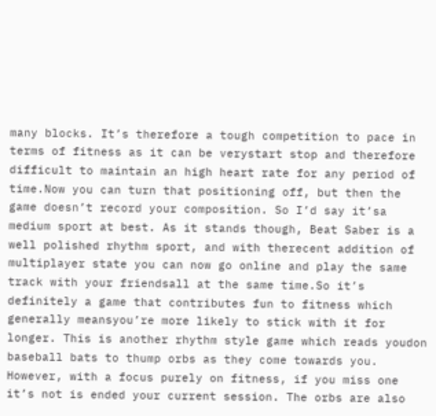many blocks. It’s therefore a tough competition to pace in terms of fitness as it can be verystart stop and therefore difficult to maintain an high heart rate for any period of time.Now you can turn that positioning off, but then the game doesn’t record your composition. So I’d say it’sa medium sport at best. As it stands though, Beat Saber is a well polished rhythm sport, and with therecent addition of multiplayer state you can now go online and play the same track with your friendsall at the same time.So it’s definitely a game that contributes fun to fitness which generally meansyou’re more likely to stick with it for longer. This is another rhythm style game which reads youdon baseball bats to thump orbs as they come towards you. However, with a focus purely on fitness, if you miss one it’s not is ended your current session. The orbs are also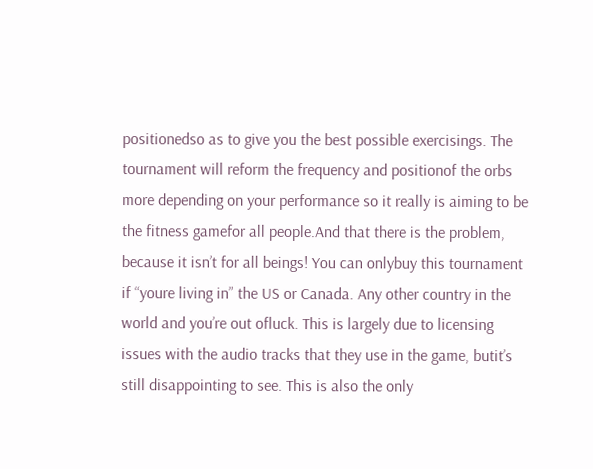positionedso as to give you the best possible exercisings. The tournament will reform the frequency and positionof the orbs more depending on your performance so it really is aiming to be the fitness gamefor all people.And that there is the problem, because it isn’t for all beings! You can onlybuy this tournament if “youre living in” the US or Canada. Any other country in the world and you’re out ofluck. This is largely due to licensing issues with the audio tracks that they use in the game, butit’s still disappointing to see. This is also the only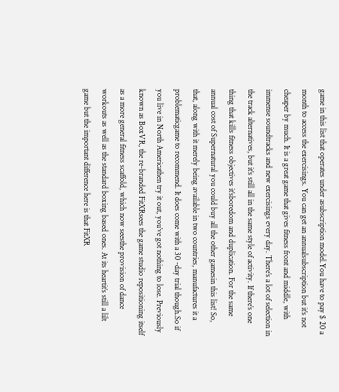game in this list that operates under asubscription model.You have to pay $ 20 a month to access the exercisings. You can get an annualsubscription but it’s not cheaper by much. It is a great game that gives fitness front and middle, with immense soundtracks and new exercisings every day. There’s a lot of selection in the track alternatives, but it’s still all in the same style of activity. If there’s one thing that kills fitness objectives it’sboredom and duplication. For the same annual cost of Supernatural you could buy all the other gamesin this list! So, that, along with it merely being available in two countries, manufactures it a problematicgame to recommend. It does come with a 30 -day trial though.So if you live in North Americathen try it out, you’ve got nothing to lose. Previously known as BoxVR, the re-branded FitXRsees the game studio repositioning itself as a more general fitness scaffold, which now seesthe provision of dance workouts as well as the standard boxing based ones. At its heartit’s still a lilt game but the important difference here is that FitXR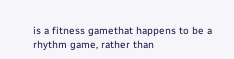is a fitness gamethat happens to be a rhythm game, rather than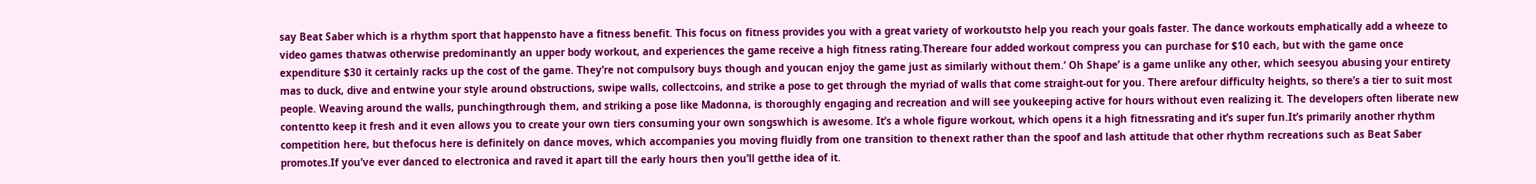say Beat Saber which is a rhythm sport that happensto have a fitness benefit. This focus on fitness provides you with a great variety of workoutsto help you reach your goals faster. The dance workouts emphatically add a wheeze to video games thatwas otherwise predominantly an upper body workout, and experiences the game receive a high fitness rating.Thereare four added workout compress you can purchase for $10 each, but with the game once expenditure $30 it certainly racks up the cost of the game. They’re not compulsory buys though and youcan enjoy the game just as similarly without them.’ Oh Shape’ is a game unlike any other, which seesyou abusing your entirety mas to duck, dive and entwine your style around obstructions, swipe walls, collectcoins, and strike a pose to get through the myriad of walls that come straight-out for you. There arefour difficulty heights, so there’s a tier to suit most people. Weaving around the walls, punchingthrough them, and striking a pose like Madonna, is thoroughly engaging and recreation and will see youkeeping active for hours without even realizing it. The developers often liberate new contentto keep it fresh and it even allows you to create your own tiers consuming your own songswhich is awesome. It’s a whole figure workout, which opens it a high fitnessrating and it’s super fun.It’s primarily another rhythm competition here, but thefocus here is definitely on dance moves, which accompanies you moving fluidly from one transition to thenext rather than the spoof and lash attitude that other rhythm recreations such as Beat Saber promotes.If you’ve ever danced to electronica and raved it apart till the early hours then you’ll getthe idea of it.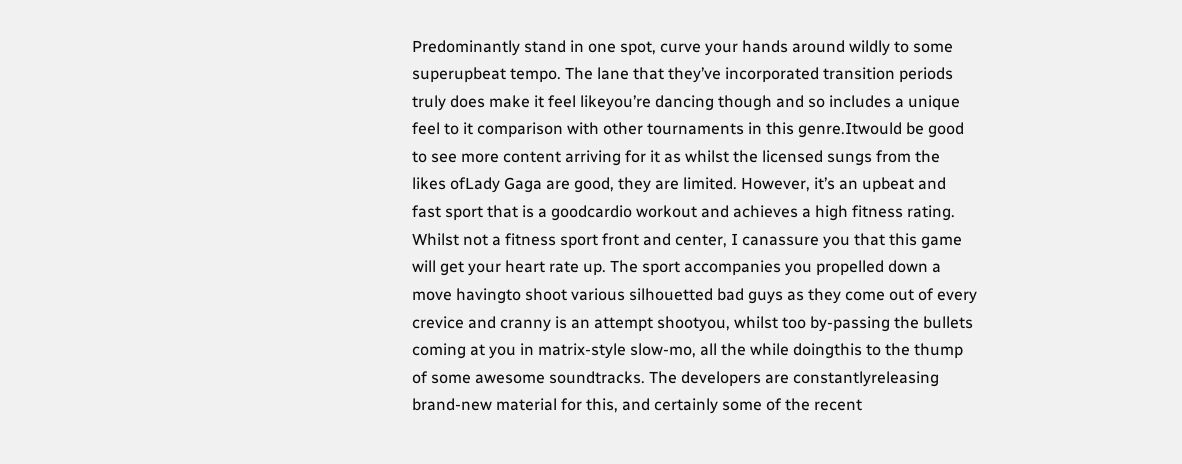Predominantly stand in one spot, curve your hands around wildly to some superupbeat tempo. The lane that they’ve incorporated transition periods truly does make it feel likeyou’re dancing though and so includes a unique feel to it comparison with other tournaments in this genre.Itwould be good to see more content arriving for it as whilst the licensed sungs from the likes ofLady Gaga are good, they are limited. However, it’s an upbeat and fast sport that is a goodcardio workout and achieves a high fitness rating. Whilst not a fitness sport front and center, I canassure you that this game will get your heart rate up. The sport accompanies you propelled down a move havingto shoot various silhouetted bad guys as they come out of every crevice and cranny is an attempt shootyou, whilst too by-passing the bullets coming at you in matrix-style slow-mo, all the while doingthis to the thump of some awesome soundtracks. The developers are constantlyreleasing brand-new material for this, and certainly some of the recent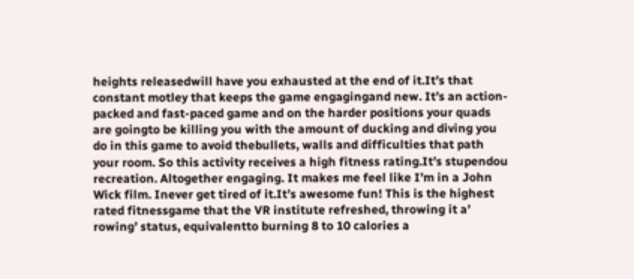heights releasedwill have you exhausted at the end of it.It’s that constant motley that keeps the game engagingand new. It’s an action-packed and fast-paced game and on the harder positions your quads are goingto be killing you with the amount of ducking and diving you do in this game to avoid thebullets, walls and difficulties that path your room. So this activity receives a high fitness rating.It’s stupendou recreation. Altogether engaging. It makes me feel like I’m in a John Wick film. Inever get tired of it.It’s awesome fun! This is the highest rated fitnessgame that the VR institute refreshed, throwing it a’ rowing’ status, equivalentto burning 8 to 10 calories a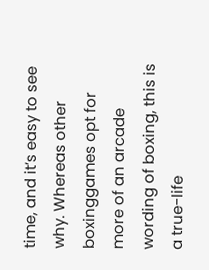time, and it’s easy to see why. Whereas other boxinggames opt for more of an arcade wording of boxing, this is a true-life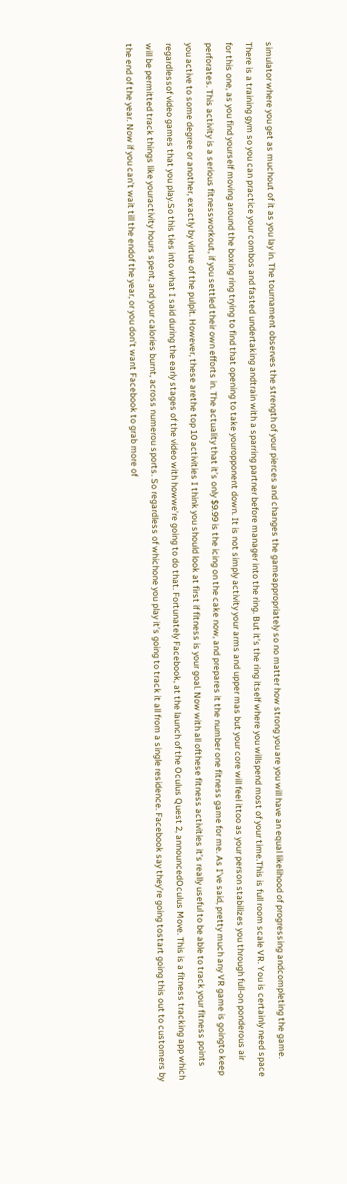simulator where you get as muchout of it as you lay in. The tournament observes the strength of your pierces and changes the gameappropriately so no matter how strong you are you will have an equal likelihood of progressing andcompleting the game. There is a training gym so you can practice your combos and fasted undertaking andtrain with a sparring partner before manager into the ring. But it’s the ring itself where you willspend most of your time.This is full room scale VR. You is certainly need space for this one, as you find yourself moving around the boxing ring trying to find that opening to take youropponent down. It is not simply activity your arms and upper mas but your core will feel ittoo as your person stabilizes you through full-on ponderous air perforates. This activity is a serious fitnessworkout, if you settled their own efforts in. The actuality that it’s only $9.99 is the icing on the cake now, and prepares it the number one fitness game for me. As I’ve said, pretty much any VR game is goingto keep you active to some degree or another, exactly by virtue of the pulpit. However, these arethe top 10 activities I think you should look at first if fitness is your goal. Now with all ofthese fitness activities it’s really useful to be able to track your fitness points regardlessof video games that you play.So this ties into what I said during the early stages of the video with howwe’re going to do that. Fortunately Facebook, at the launch of the Oculus Quest 2, announcedOculus Move. This is a fitness tracking app which will be permitted track things like youractivity hours spent, and your calories burnt, across numerou sports. So regardless of whichone you play it’s going to track it all from a single residence. Facebook say they’re going tostart going this out to customers by the end of the year. Now if you can’t wait till the endof the year, or you don’t want Facebook to grab more of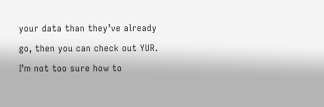your data than they’ve already go, then you can check out YUR. I’m not too sure how to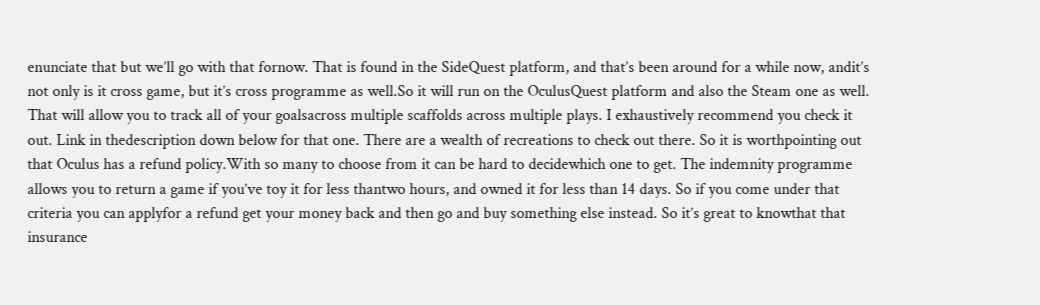enunciate that but we’ll go with that fornow. That is found in the SideQuest platform, and that’s been around for a while now, andit’s not only is it cross game, but it’s cross programme as well.So it will run on the OculusQuest platform and also the Steam one as well. That will allow you to track all of your goalsacross multiple scaffolds across multiple plays. I exhaustively recommend you check it out. Link in thedescription down below for that one. There are a wealth of recreations to check out there. So it is worthpointing out that Oculus has a refund policy.With so many to choose from it can be hard to decidewhich one to get. The indemnity programme allows you to return a game if you’ve toy it for less thantwo hours, and owned it for less than 14 days. So if you come under that criteria you can applyfor a refund get your money back and then go and buy something else instead. So it’s great to knowthat that insurance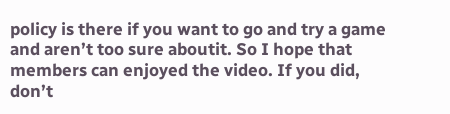policy is there if you want to go and try a game and aren’t too sure aboutit. So I hope that members can enjoyed the video. If you did, don’t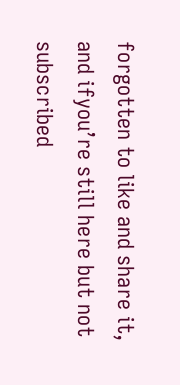forgotten to like and share it, and ifyou’re still here but not subscribed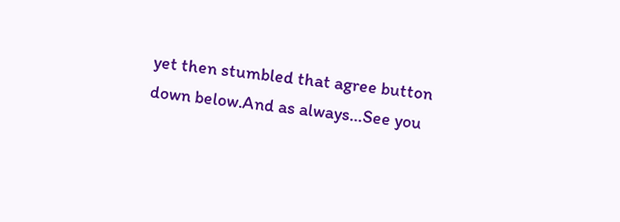yet then stumbled that agree button down below.And as always…See you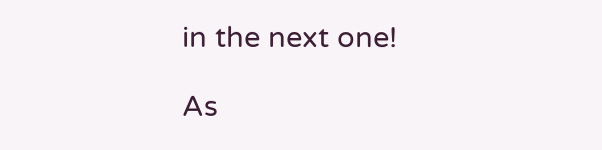in the next one!

As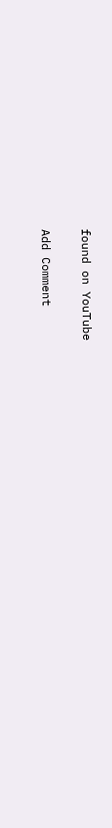found on YouTube

Add Comment